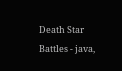Death Star Battles - java,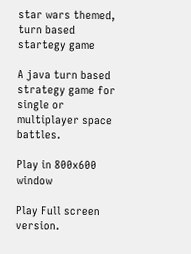star wars themed, turn based startegy game

A java turn based strategy game for single or multiplayer space battles.

Play in 800x600 window

Play Full screen version.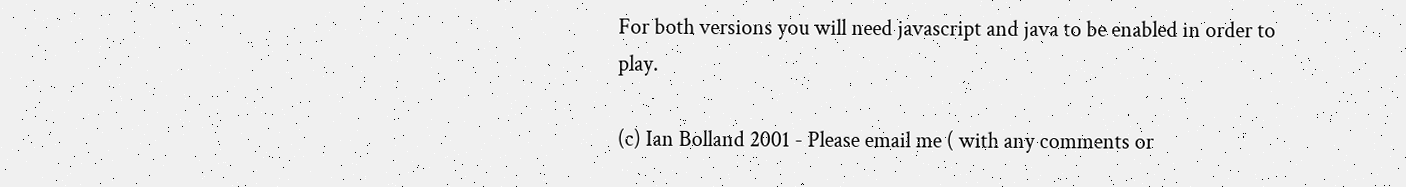For both versions you will need javascript and java to be enabled in order to play.

(c) Ian Bolland 2001 - Please email me ( with any comments or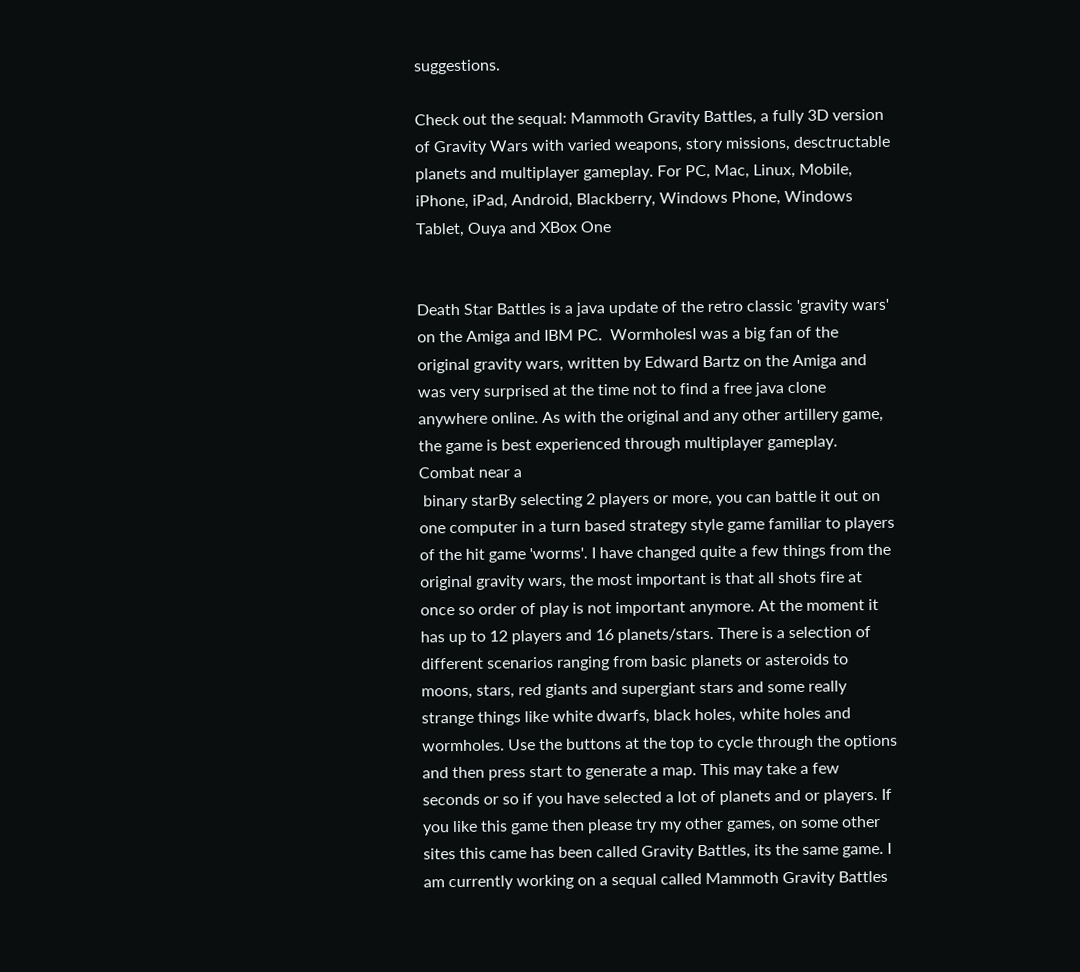suggestions.

Check out the sequal: Mammoth Gravity Battles, a fully 3D version of Gravity Wars with varied weapons, story missions, desctructable planets and multiplayer gameplay. For PC, Mac, Linux, Mobile, iPhone, iPad, Android, Blackberry, Windows Phone, Windows Tablet, Ouya and XBox One


Death Star Battles is a java update of the retro classic 'gravity wars' on the Amiga and IBM PC.  WormholesI was a big fan of the original gravity wars, written by Edward Bartz on the Amiga and was very surprised at the time not to find a free java clone anywhere online. As with the original and any other artillery game, the game is best experienced through multiplayer gameplay.  Combat near a
 binary starBy selecting 2 players or more, you can battle it out on one computer in a turn based strategy style game familiar to players of the hit game 'worms'. I have changed quite a few things from the original gravity wars, the most important is that all shots fire at once so order of play is not important anymore. At the moment it has up to 12 players and 16 planets/stars. There is a selection of different scenarios ranging from basic planets or asteroids to moons, stars, red giants and supergiant stars and some really strange things like white dwarfs, black holes, white holes and wormholes. Use the buttons at the top to cycle through the options and then press start to generate a map. This may take a few seconds or so if you have selected a lot of planets and or players. If you like this game then please try my other games, on some other sites this came has been called Gravity Battles, its the same game. I am currently working on a sequal called Mammoth Gravity Battles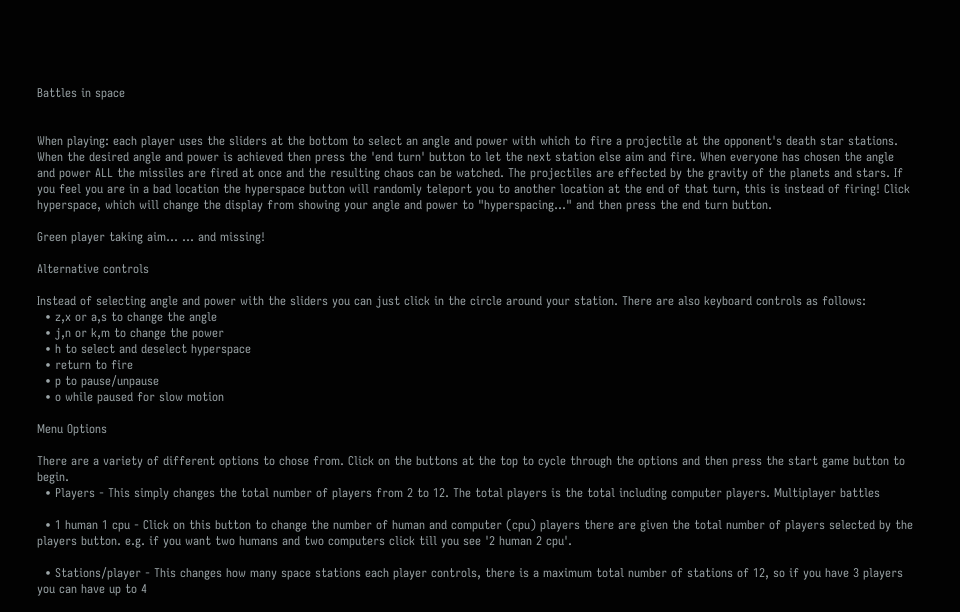Battles in space


When playing: each player uses the sliders at the bottom to select an angle and power with which to fire a projectile at the opponent's death star stations. When the desired angle and power is achieved then press the 'end turn' button to let the next station else aim and fire. When everyone has chosen the angle and power ALL the missiles are fired at once and the resulting chaos can be watched. The projectiles are effected by the gravity of the planets and stars. If you feel you are in a bad location the hyperspace button will randomly teleport you to another location at the end of that turn, this is instead of firing! Click hyperspace, which will change the display from showing your angle and power to "hyperspacing..." and then press the end turn button.

Green player taking aim... ... and missing!

Alternative controls

Instead of selecting angle and power with the sliders you can just click in the circle around your station. There are also keyboard controls as follows:
  • z,x or a,s to change the angle
  • j,n or k,m to change the power
  • h to select and deselect hyperspace
  • return to fire
  • p to pause/unpause
  • o while paused for slow motion

Menu Options

There are a variety of different options to chose from. Click on the buttons at the top to cycle through the options and then press the start game button to begin.
  • Players - This simply changes the total number of players from 2 to 12. The total players is the total including computer players. Multiplayer battles

  • 1 human 1 cpu - Click on this button to change the number of human and computer (cpu) players there are given the total number of players selected by the players button. e.g. if you want two humans and two computers click till you see '2 human 2 cpu'.

  • Stations/player - This changes how many space stations each player controls, there is a maximum total number of stations of 12, so if you have 3 players you can have up to 4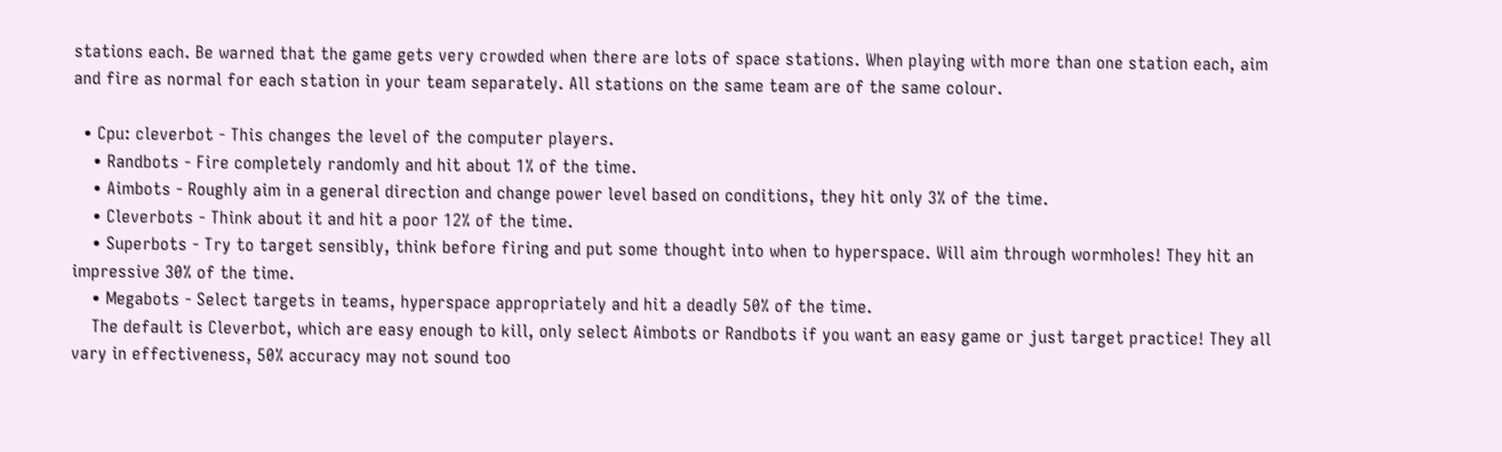stations each. Be warned that the game gets very crowded when there are lots of space stations. When playing with more than one station each, aim and fire as normal for each station in your team separately. All stations on the same team are of the same colour.

  • Cpu: cleverbot - This changes the level of the computer players.
    • Randbots - Fire completely randomly and hit about 1% of the time.
    • Aimbots - Roughly aim in a general direction and change power level based on conditions, they hit only 3% of the time.
    • Cleverbots - Think about it and hit a poor 12% of the time.
    • Superbots - Try to target sensibly, think before firing and put some thought into when to hyperspace. Will aim through wormholes! They hit an impressive 30% of the time.
    • Megabots - Select targets in teams, hyperspace appropriately and hit a deadly 50% of the time.
    The default is Cleverbot, which are easy enough to kill, only select Aimbots or Randbots if you want an easy game or just target practice! They all vary in effectiveness, 50% accuracy may not sound too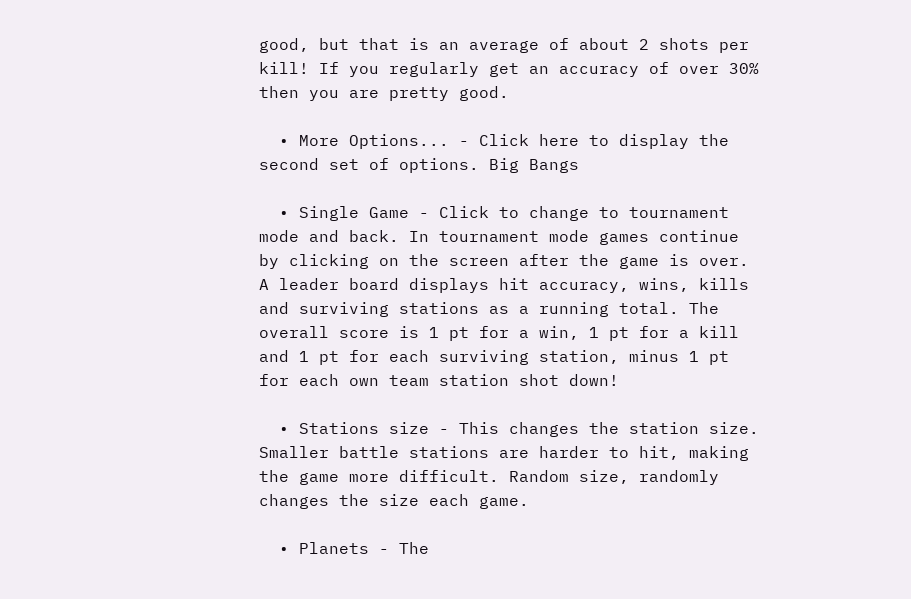good, but that is an average of about 2 shots per kill! If you regularly get an accuracy of over 30% then you are pretty good.

  • More Options... - Click here to display the second set of options. Big Bangs

  • Single Game - Click to change to tournament mode and back. In tournament mode games continue by clicking on the screen after the game is over. A leader board displays hit accuracy, wins, kills and surviving stations as a running total. The overall score is 1 pt for a win, 1 pt for a kill and 1 pt for each surviving station, minus 1 pt for each own team station shot down!

  • Stations size - This changes the station size. Smaller battle stations are harder to hit, making the game more difficult. Random size, randomly changes the size each game.

  • Planets - The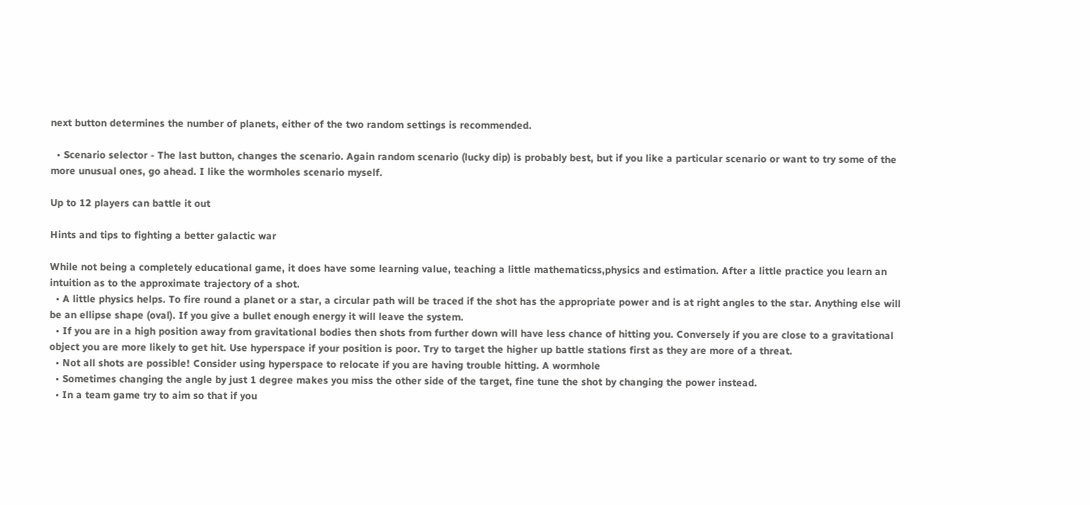next button determines the number of planets, either of the two random settings is recommended.

  • Scenario selector - The last button, changes the scenario. Again random scenario (lucky dip) is probably best, but if you like a particular scenario or want to try some of the more unusual ones, go ahead. I like the wormholes scenario myself.

Up to 12 players can battle it out

Hints and tips to fighting a better galactic war

While not being a completely educational game, it does have some learning value, teaching a little mathematicss,physics and estimation. After a little practice you learn an intuition as to the approximate trajectory of a shot.
  • A little physics helps. To fire round a planet or a star, a circular path will be traced if the shot has the appropriate power and is at right angles to the star. Anything else will be an ellipse shape (oval). If you give a bullet enough energy it will leave the system.
  • If you are in a high position away from gravitational bodies then shots from further down will have less chance of hitting you. Conversely if you are close to a gravitational object you are more likely to get hit. Use hyperspace if your position is poor. Try to target the higher up battle stations first as they are more of a threat.
  • Not all shots are possible! Consider using hyperspace to relocate if you are having trouble hitting. A wormhole
  • Sometimes changing the angle by just 1 degree makes you miss the other side of the target, fine tune the shot by changing the power instead.
  • In a team game try to aim so that if you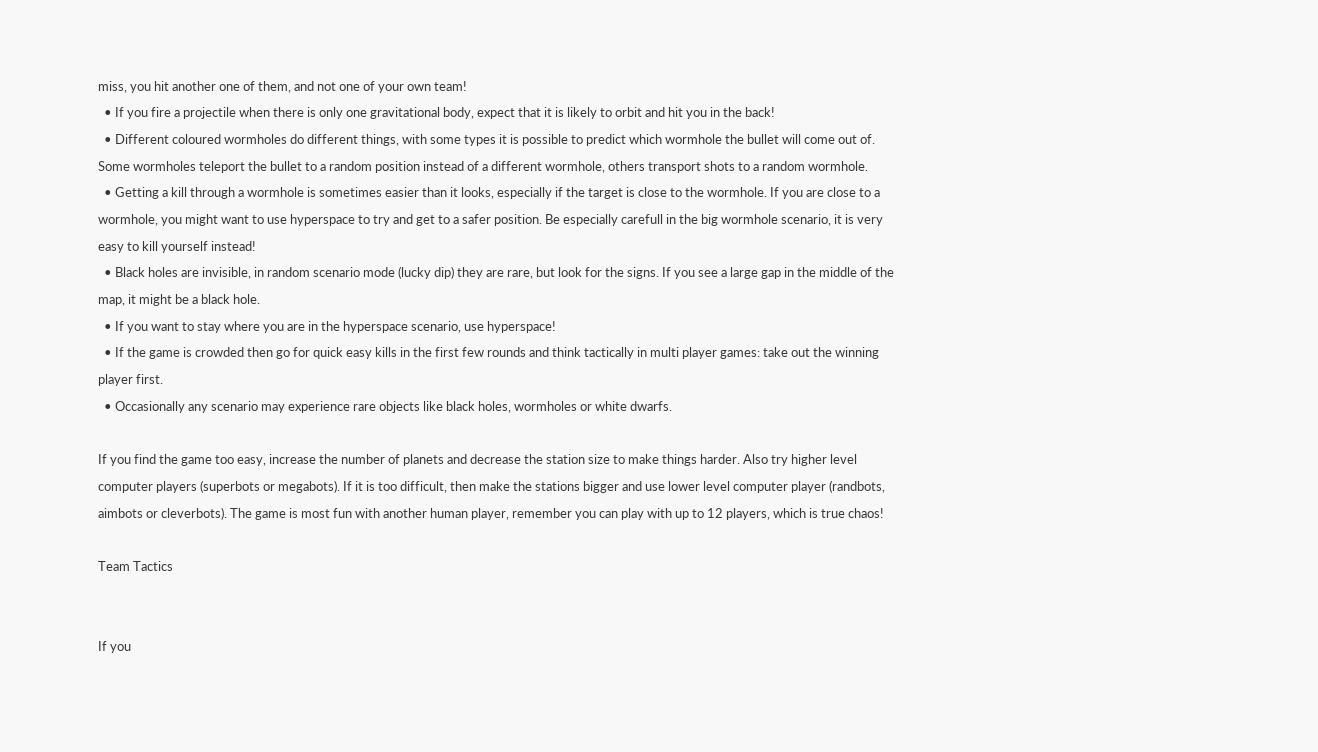miss, you hit another one of them, and not one of your own team!
  • If you fire a projectile when there is only one gravitational body, expect that it is likely to orbit and hit you in the back!
  • Different coloured wormholes do different things, with some types it is possible to predict which wormhole the bullet will come out of. Some wormholes teleport the bullet to a random position instead of a different wormhole, others transport shots to a random wormhole.
  • Getting a kill through a wormhole is sometimes easier than it looks, especially if the target is close to the wormhole. If you are close to a wormhole, you might want to use hyperspace to try and get to a safer position. Be especially carefull in the big wormhole scenario, it is very easy to kill yourself instead!
  • Black holes are invisible, in random scenario mode (lucky dip) they are rare, but look for the signs. If you see a large gap in the middle of the map, it might be a black hole.
  • If you want to stay where you are in the hyperspace scenario, use hyperspace!
  • If the game is crowded then go for quick easy kills in the first few rounds and think tactically in multi player games: take out the winning player first.
  • Occasionally any scenario may experience rare objects like black holes, wormholes or white dwarfs.

If you find the game too easy, increase the number of planets and decrease the station size to make things harder. Also try higher level computer players (superbots or megabots). If it is too difficult, then make the stations bigger and use lower level computer player (randbots, aimbots or cleverbots). The game is most fun with another human player, remember you can play with up to 12 players, which is true chaos!

Team Tactics


If you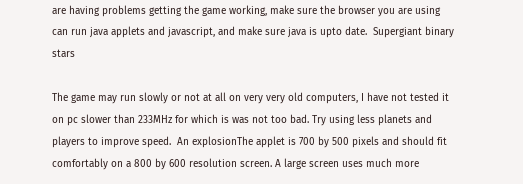are having problems getting the game working, make sure the browser you are using can run java applets and javascript, and make sure java is upto date.  Supergiant binary stars

The game may run slowly or not at all on very very old computers, I have not tested it on pc slower than 233MHz for which is was not too bad. Try using less planets and players to improve speed.  An explosionThe applet is 700 by 500 pixels and should fit comfortably on a 800 by 600 resolution screen. A large screen uses much more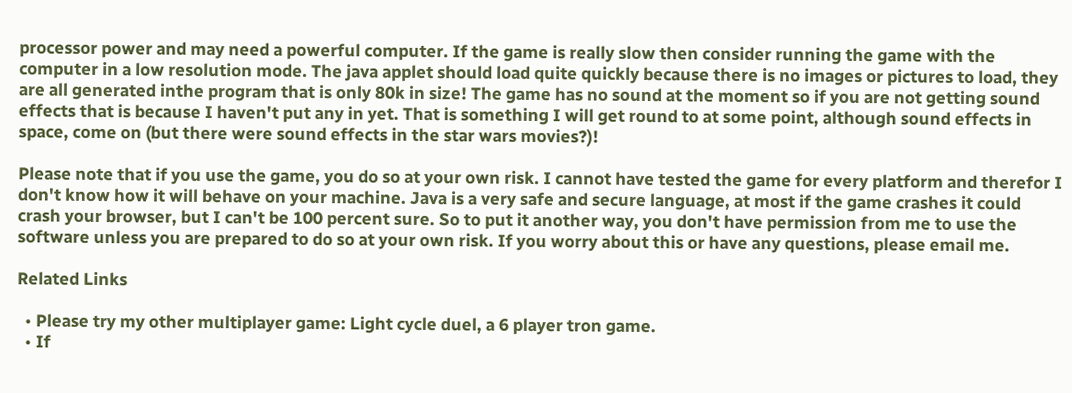processor power and may need a powerful computer. If the game is really slow then consider running the game with the computer in a low resolution mode. The java applet should load quite quickly because there is no images or pictures to load, they are all generated inthe program that is only 80k in size! The game has no sound at the moment so if you are not getting sound effects that is because I haven't put any in yet. That is something I will get round to at some point, although sound effects in space, come on (but there were sound effects in the star wars movies?)!

Please note that if you use the game, you do so at your own risk. I cannot have tested the game for every platform and therefor I don't know how it will behave on your machine. Java is a very safe and secure language, at most if the game crashes it could crash your browser, but I can't be 100 percent sure. So to put it another way, you don't have permission from me to use the software unless you are prepared to do so at your own risk. If you worry about this or have any questions, please email me.

Related Links

  • Please try my other multiplayer game: Light cycle duel, a 6 player tron game.
  • If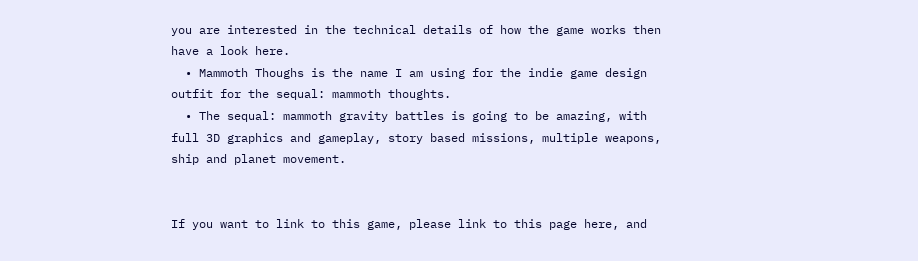you are interested in the technical details of how the game works then have a look here.
  • Mammoth Thoughs is the name I am using for the indie game design outfit for the sequal: mammoth thoughts.
  • The sequal: mammoth gravity battles is going to be amazing, with full 3D graphics and gameplay, story based missions, multiple weapons, ship and planet movement.


If you want to link to this game, please link to this page here, and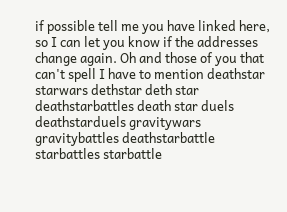if possible tell me you have linked here, so I can let you know if the addresses change again. Oh and those of you that can't spell I have to mention deathstar starwars dethstar deth star deathstarbattles death star duels deathstarduels gravitywars gravitybattles deathstarbattle starbattles starbattle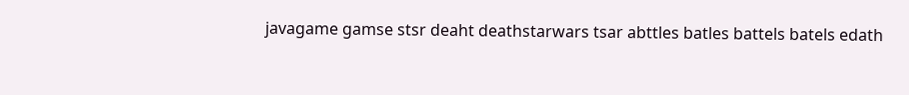javagame gamse stsr deaht deathstarwars tsar abttles batles battels batels edath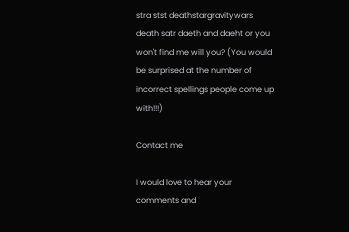stra stst deathstargravitywars death satr daeth and daeht or you won't find me will you? (You would be surprised at the number of incorrect spellings people come up with!!!)

Contact me

I would love to hear your comments and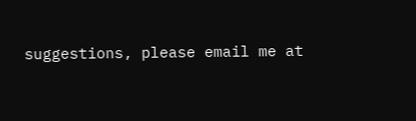suggestions, please email me at